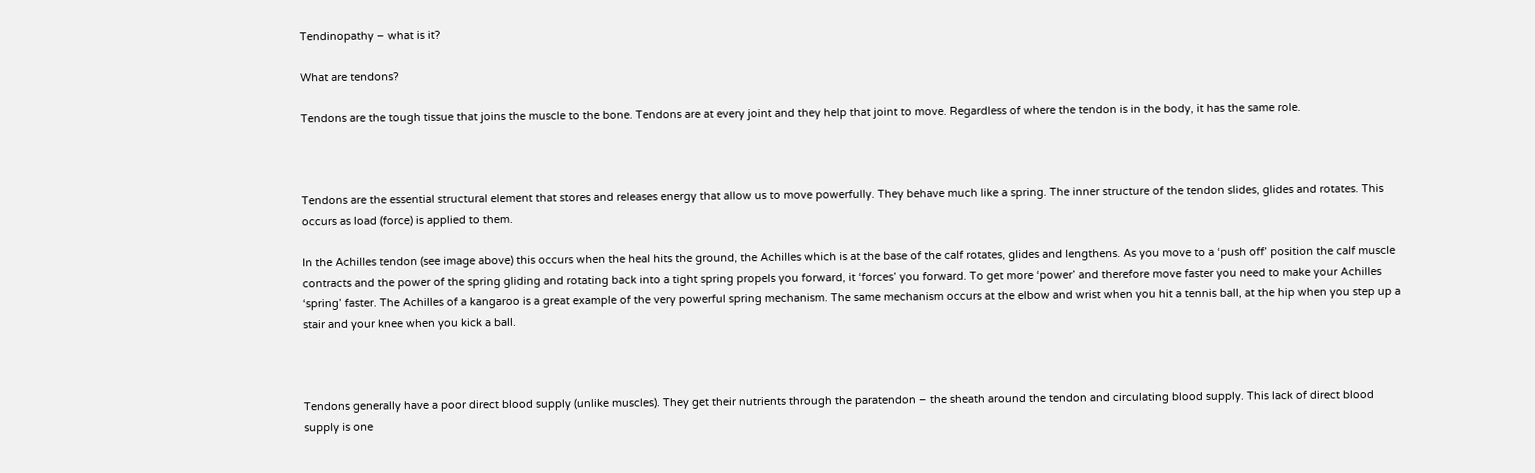Tendinopathy – what is it?

What are tendons?

Tendons are the tough tissue that joins the muscle to the bone. Tendons are at every joint and they help that joint to move. Regardless of where the tendon is in the body, it has the same role.



Tendons are the essential structural element that stores and releases energy that allow us to move powerfully. They behave much like a spring. The inner structure of the tendon slides, glides and rotates. This occurs as load (force) is applied to them.

In the Achilles tendon (see image above) this occurs when the heal hits the ground, the Achilles which is at the base of the calf rotates, glides and lengthens. As you move to a ‘push off’ position the calf muscle contracts and the power of the spring gliding and rotating back into a tight spring propels you forward, it ‘forces’ you forward. To get more ‘power’ and therefore move faster you need to make your Achilles ‘spring’ faster. The Achilles of a kangaroo is a great example of the very powerful spring mechanism. The same mechanism occurs at the elbow and wrist when you hit a tennis ball, at the hip when you step up a stair and your knee when you kick a ball.



Tendons generally have a poor direct blood supply (unlike muscles). They get their nutrients through the paratendon – the sheath around the tendon and circulating blood supply. This lack of direct blood supply is one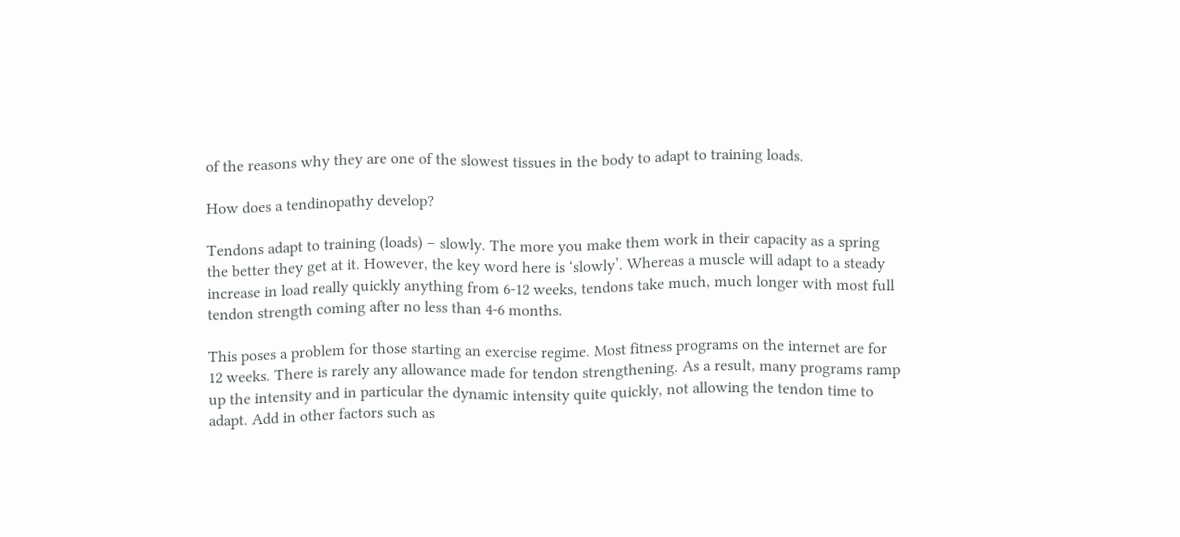of the reasons why they are one of the slowest tissues in the body to adapt to training loads.

How does a tendinopathy develop?

Tendons adapt to training (loads) – slowly. The more you make them work in their capacity as a spring the better they get at it. However, the key word here is ‘slowly’. Whereas a muscle will adapt to a steady increase in load really quickly anything from 6-12 weeks, tendons take much, much longer with most full tendon strength coming after no less than 4-6 months.

This poses a problem for those starting an exercise regime. Most fitness programs on the internet are for 12 weeks. There is rarely any allowance made for tendon strengthening. As a result, many programs ramp up the intensity and in particular the dynamic intensity quite quickly, not allowing the tendon time to adapt. Add in other factors such as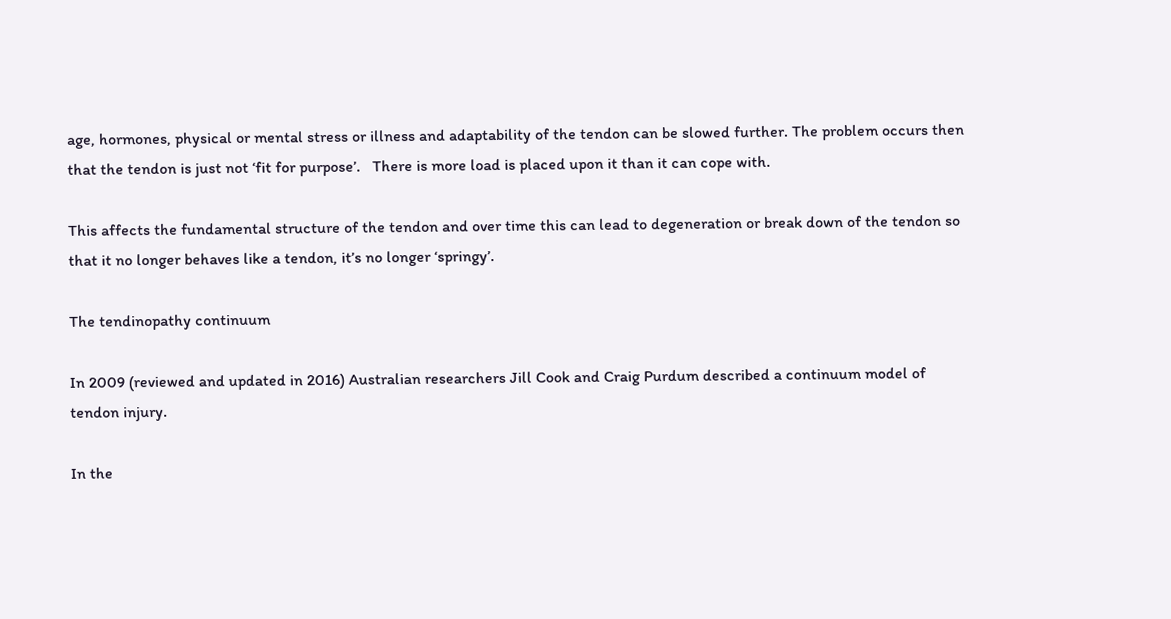age, hormones, physical or mental stress or illness and adaptability of the tendon can be slowed further. The problem occurs then that the tendon is just not ‘fit for purpose’.   There is more load is placed upon it than it can cope with.

This affects the fundamental structure of the tendon and over time this can lead to degeneration or break down of the tendon so that it no longer behaves like a tendon, it’s no longer ‘springy’.

The tendinopathy continuum

In 2009 (reviewed and updated in 2016) Australian researchers Jill Cook and Craig Purdum described a continuum model of tendon injury.

In the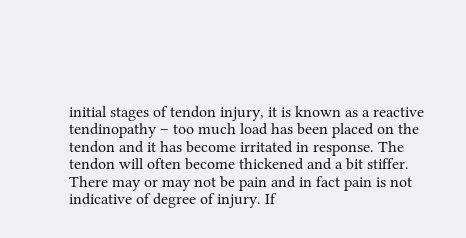initial stages of tendon injury, it is known as a reactive tendinopathy – too much load has been placed on the tendon and it has become irritated in response. The tendon will often become thickened and a bit stiffer. There may or may not be pain and in fact pain is not indicative of degree of injury. If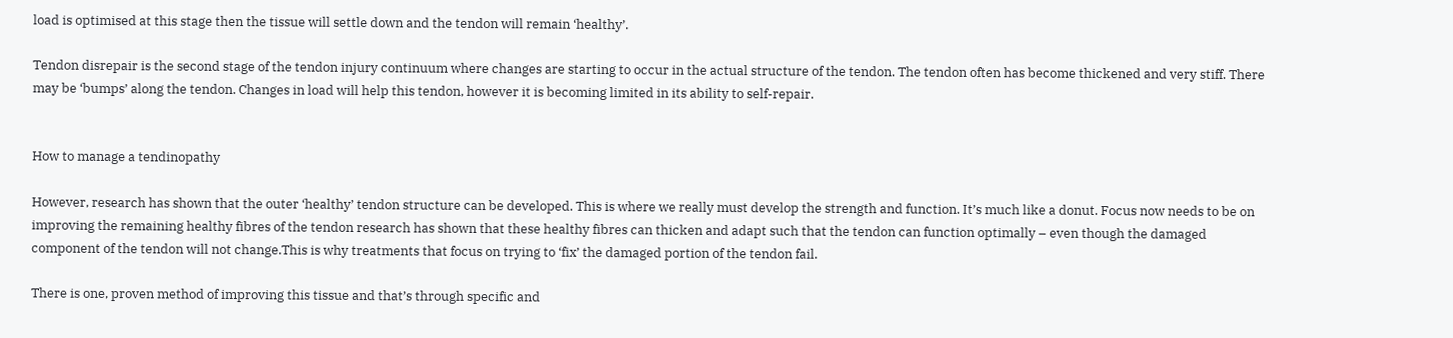load is optimised at this stage then the tissue will settle down and the tendon will remain ‘healthy’.

Tendon disrepair is the second stage of the tendon injury continuum where changes are starting to occur in the actual structure of the tendon. The tendon often has become thickened and very stiff. There may be ‘bumps’ along the tendon. Changes in load will help this tendon, however it is becoming limited in its ability to self-repair.


How to manage a tendinopathy

However, research has shown that the outer ‘healthy’ tendon structure can be developed. This is where we really must develop the strength and function. It’s much like a donut. Focus now needs to be on improving the remaining healthy fibres of the tendon research has shown that these healthy fibres can thicken and adapt such that the tendon can function optimally – even though the damaged component of the tendon will not change.This is why treatments that focus on trying to ‘fix’ the damaged portion of the tendon fail.

There is one, proven method of improving this tissue and that’s through specific and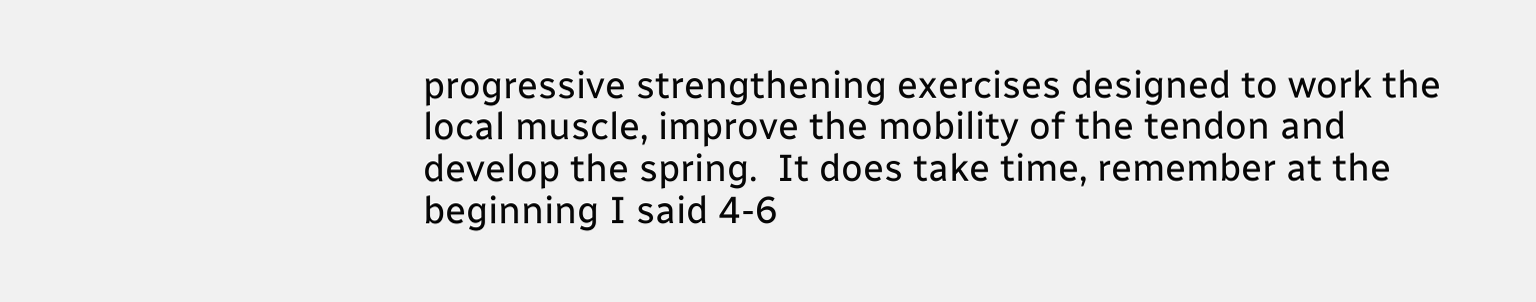progressive strengthening exercises designed to work the local muscle, improve the mobility of the tendon and develop the spring.  It does take time, remember at the beginning I said 4-6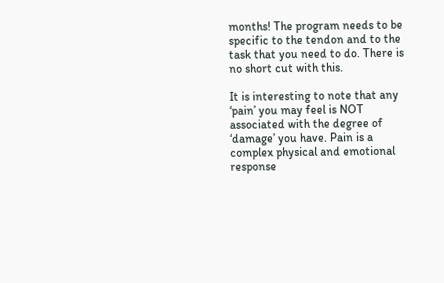months! The program needs to be specific to the tendon and to the task that you need to do. There is no short cut with this.

It is interesting to note that any ‘pain’ you may feel is NOT associated with the degree of ‘damage’ you have. Pain is a complex physical and emotional response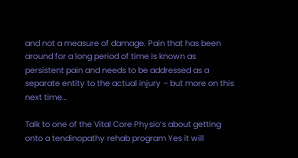and not a measure of damage. Pain that has been around for a long period of time is known as persistent pain and needs to be addressed as a separate entity to the actual injury – but more on this next time…

Talk to one of the Vital Core Physio’s about getting onto a tendinopathy rehab program Yes it will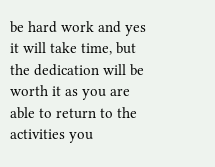be hard work and yes it will take time, but the dedication will be worth it as you are able to return to the activities you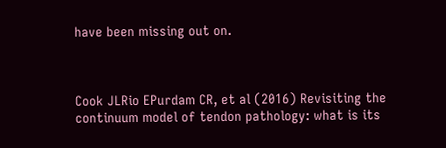have been missing out on.



Cook JLRio EPurdam CR, et al (2016) Revisiting the continuum model of tendon pathology: what is its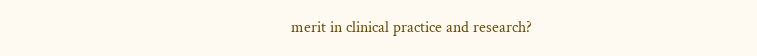merit in clinical practice and research?